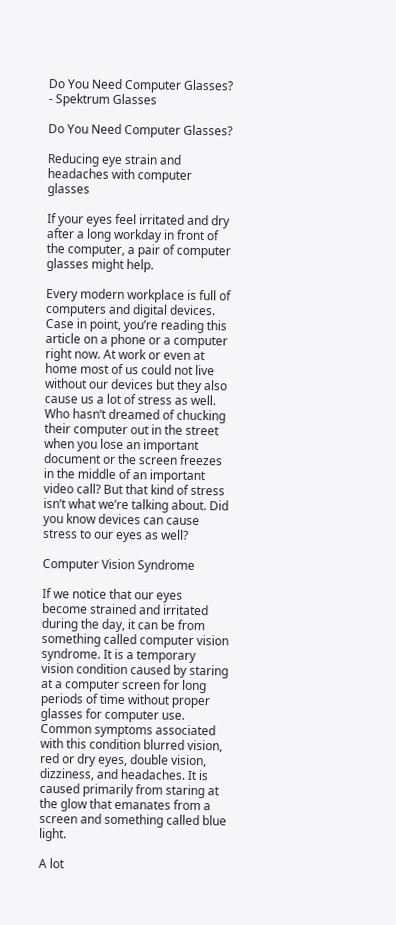Do You Need Computer Glasses? - Spektrum Glasses

Do You Need Computer Glasses?

Reducing eye strain and headaches with computer glasses

If your eyes feel irritated and dry after a long workday in front of the computer, a pair of computer glasses might help.

Every modern workplace is full of computers and digital devices. Case in point, you’re reading this article on a phone or a computer right now. At work or even at home most of us could not live without our devices but they also cause us a lot of stress as well. Who hasn’t dreamed of chucking their computer out in the street when you lose an important document or the screen freezes in the middle of an important video call? But that kind of stress isn’t what we’re talking about. Did you know devices can cause stress to our eyes as well?

Computer Vision Syndrome

If we notice that our eyes become strained and irritated during the day, it can be from something called computer vision syndrome. It is a temporary vision condition caused by staring at a computer screen for long periods of time without proper glasses for computer use. Common symptoms associated with this condition blurred vision, red or dry eyes, double vision, dizziness, and headaches. It is caused primarily from staring at the glow that emanates from a screen and something called blue light.

A lot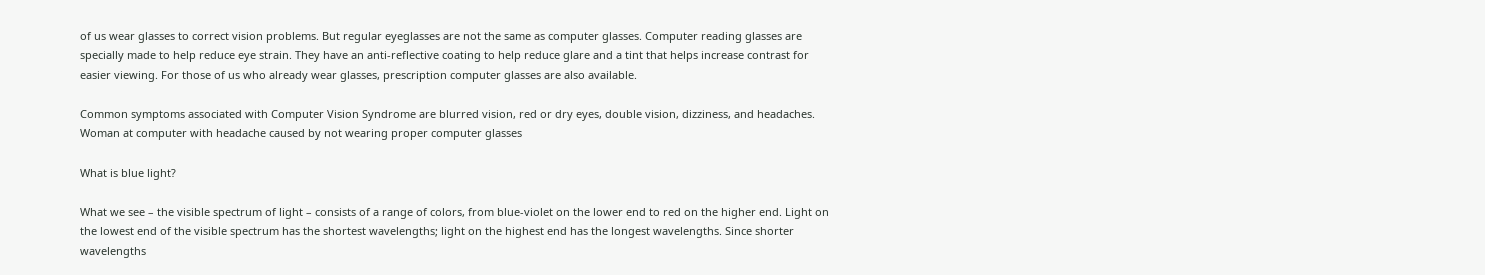of us wear glasses to correct vision problems. But regular eyeglasses are not the same as computer glasses. Computer reading glasses are specially made to help reduce eye strain. They have an anti-reflective coating to help reduce glare and a tint that helps increase contrast for easier viewing. For those of us who already wear glasses, prescription computer glasses are also available.

Common symptoms associated with Computer Vision Syndrome are blurred vision, red or dry eyes, double vision, dizziness, and headaches.
Woman at computer with headache caused by not wearing proper computer glasses

What is blue light?

What we see – the visible spectrum of light – consists of a range of colors, from blue-violet on the lower end to red on the higher end. Light on the lowest end of the visible spectrum has the shortest wavelengths; light on the highest end has the longest wavelengths. Since shorter wavelengths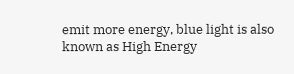emit more energy, blue light is also known as High Energy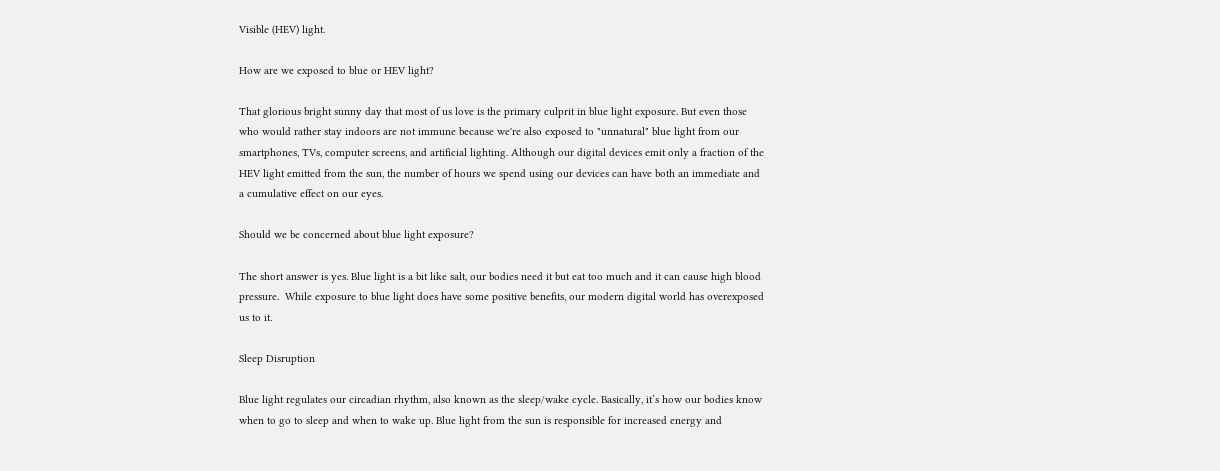Visible (HEV) light.

How are we exposed to blue or HEV light?

That glorious bright sunny day that most of us love is the primary culprit in blue light exposure. But even those who would rather stay indoors are not immune because we're also exposed to "unnatural" blue light from our smartphones, TVs, computer screens, and artificial lighting. Although our digital devices emit only a fraction of the HEV light emitted from the sun, the number of hours we spend using our devices can have both an immediate and a cumulative effect on our eyes.

Should we be concerned about blue light exposure?

The short answer is yes. Blue light is a bit like salt, our bodies need it but eat too much and it can cause high blood pressure.  While exposure to blue light does have some positive benefits, our modern digital world has overexposed us to it.

Sleep Disruption

Blue light regulates our circadian rhythm, also known as the sleep/wake cycle. Basically, it’s how our bodies know when to go to sleep and when to wake up. Blue light from the sun is responsible for increased energy and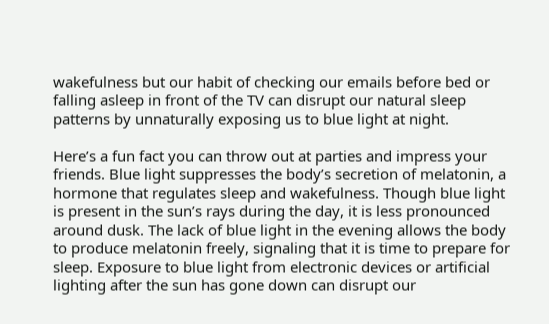wakefulness but our habit of checking our emails before bed or falling asleep in front of the TV can disrupt our natural sleep patterns by unnaturally exposing us to blue light at night.

Here’s a fun fact you can throw out at parties and impress your friends. Blue light suppresses the body’s secretion of melatonin, a hormone that regulates sleep and wakefulness. Though blue light is present in the sun’s rays during the day, it is less pronounced around dusk. The lack of blue light in the evening allows the body to produce melatonin freely, signaling that it is time to prepare for sleep. Exposure to blue light from electronic devices or artificial lighting after the sun has gone down can disrupt our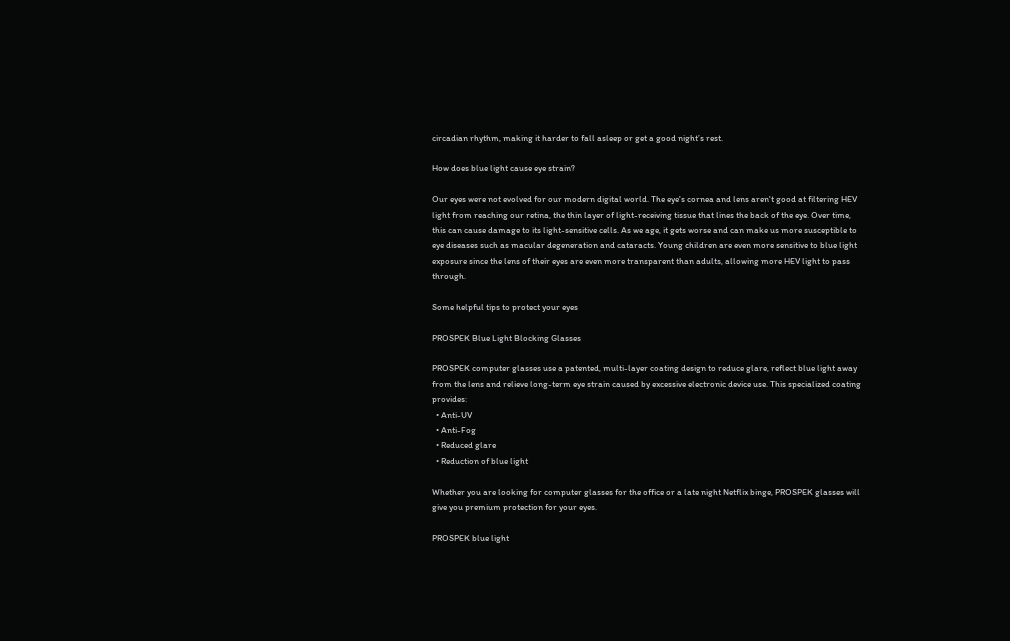circadian rhythm, making it harder to fall asleep or get a good night’s rest.

How does blue light cause eye strain?

Our eyes were not evolved for our modern digital world. The eye's cornea and lens aren't good at filtering HEV light from reaching our retina, the thin layer of light-receiving tissue that lines the back of the eye. Over time, this can cause damage to its light-sensitive cells. As we age, it gets worse and can make us more susceptible to eye diseases such as macular degeneration and cataracts. Young children are even more sensitive to blue light exposure since the lens of their eyes are even more transparent than adults, allowing more HEV light to pass through.

Some helpful tips to protect your eyes

PROSPEK Blue Light Blocking Glasses

PROSPEK computer glasses use a patented, multi-layer coating design to reduce glare, reflect blue light away from the lens and relieve long-term eye strain caused by excessive electronic device use. This specialized coating provides:
  • Anti-UV
  • Anti-Fog
  • Reduced glare
  • Reduction of blue light

Whether you are looking for computer glasses for the office or a late night Netflix binge, PROSPEK glasses will give you premium protection for your eyes.

PROSPEK blue light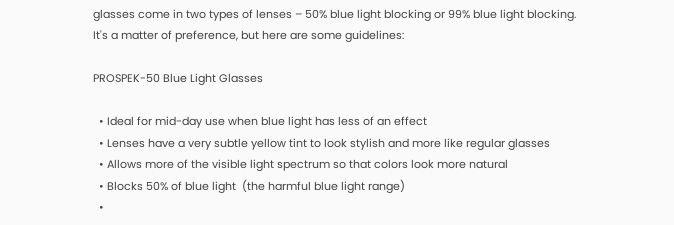glasses come in two types of lenses – 50% blue light blocking or 99% blue light blocking. It's a matter of preference, but here are some guidelines:

PROSPEK-50 Blue Light Glasses

  • Ideal for mid-day use when blue light has less of an effect
  • Lenses have a very subtle yellow tint to look stylish and more like regular glasses
  • Allows more of the visible light spectrum so that colors look more natural
  • Blocks 50% of blue light  (the harmful blue light range)
  •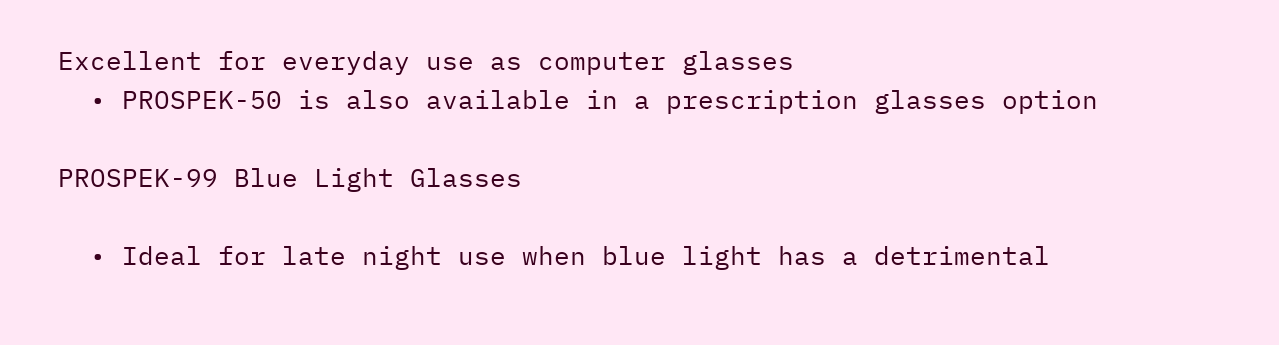Excellent for everyday use as computer glasses
  • PROSPEK-50 is also available in a prescription glasses option

PROSPEK-99 Blue Light Glasses

  • Ideal for late night use when blue light has a detrimental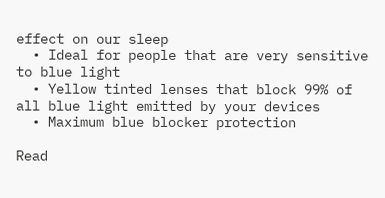effect on our sleep
  • Ideal for people that are very sensitive to blue light
  • Yellow tinted lenses that block 99% of all blue light emitted by your devices
  • Maximum blue blocker protection

Read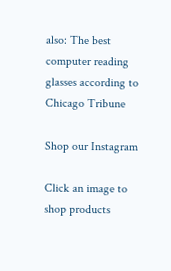also: The best computer reading glasses according to Chicago Tribune

Shop our Instagram

Click an image to shop products